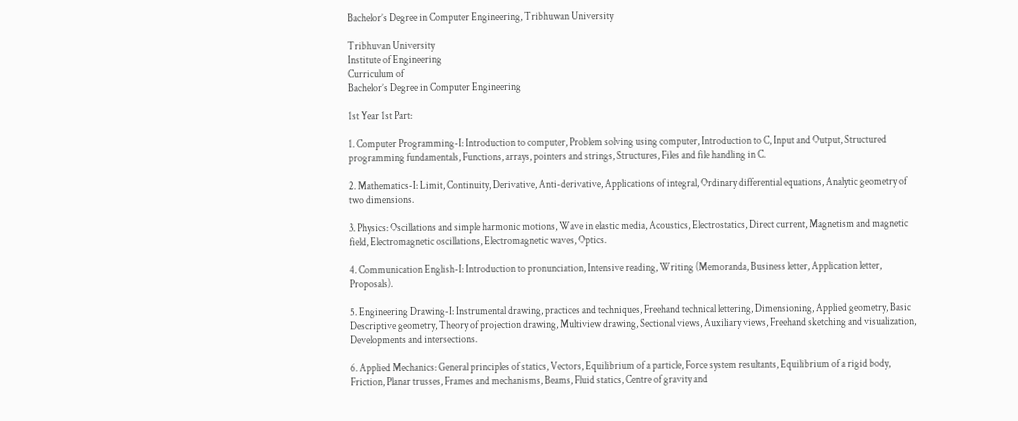Bachelor’s Degree in Computer Engineering, Tribhuwan University

Tribhuvan University
Institute of Engineering
Curriculum of
Bachelor’s Degree in Computer Engineering

1st Year 1st Part:

1. Computer Programming-I: Introduction to computer, Problem solving using computer, Introduction to C, Input and Output, Structured programming fundamentals, Functions, arrays, pointers and strings, Structures, Files and file handling in C.

2. Mathematics-I: Limit, Continuity, Derivative, Anti-derivative, Applications of integral, Ordinary differential equations, Analytic geometry of two dimensions.

3. Physics: Oscillations and simple harmonic motions, Wave in elastic media, Acoustics, Electrostatics, Direct current, Magnetism and magnetic field, Electromagnetic oscillations, Electromagnetic waves, Optics.

4. Communication English-I: Introduction to pronunciation, Intensive reading, Writing (Memoranda, Business letter, Application letter, Proposals).

5. Engineering Drawing-I: Instrumental drawing, practices and techniques, Freehand technical lettering, Dimensioning, Applied geometry, Basic Descriptive geometry, Theory of projection drawing, Multiview drawing, Sectional views, Auxiliary views, Freehand sketching and visualization, Developments and intersections.

6. Applied Mechanics: General principles of statics, Vectors, Equilibrium of a particle, Force system resultants, Equilibrium of a rigid body, Friction, Planar trusses, Frames and mechanisms, Beams, Fluid statics, Centre of gravity and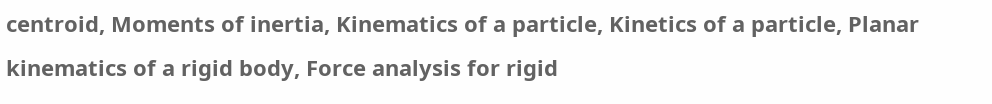centroid, Moments of inertia, Kinematics of a particle, Kinetics of a particle, Planar kinematics of a rigid body, Force analysis for rigid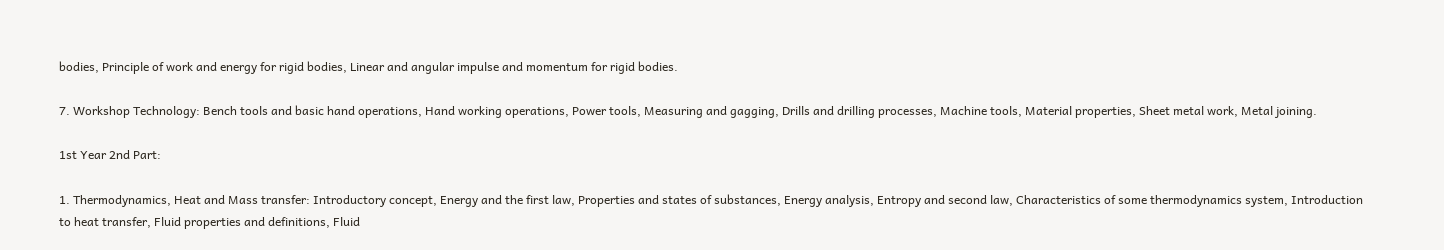bodies, Principle of work and energy for rigid bodies, Linear and angular impulse and momentum for rigid bodies.

7. Workshop Technology: Bench tools and basic hand operations, Hand working operations, Power tools, Measuring and gagging, Drills and drilling processes, Machine tools, Material properties, Sheet metal work, Metal joining.

1st Year 2nd Part:

1. Thermodynamics, Heat and Mass transfer: Introductory concept, Energy and the first law, Properties and states of substances, Energy analysis, Entropy and second law, Characteristics of some thermodynamics system, Introduction to heat transfer, Fluid properties and definitions, Fluid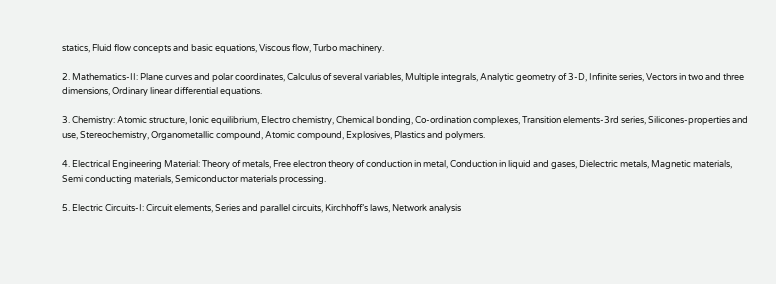statics, Fluid flow concepts and basic equations, Viscous flow, Turbo machinery.

2. Mathematics-II: Plane curves and polar coordinates, Calculus of several variables, Multiple integrals, Analytic geometry of 3-D, Infinite series, Vectors in two and three dimensions, Ordinary linear differential equations.

3. Chemistry: Atomic structure, Ionic equilibrium, Electro chemistry, Chemical bonding, Co-ordination complexes, Transition elements-3rd series, Silicones-properties and use, Stereochemistry, Organometallic compound, Atomic compound, Explosives, Plastics and polymers.

4. Electrical Engineering Material: Theory of metals, Free electron theory of conduction in metal, Conduction in liquid and gases, Dielectric metals, Magnetic materials, Semi conducting materials, Semiconductor materials processing.

5. Electric Circuits-I: Circuit elements, Series and parallel circuits, Kirchhoff’s laws, Network analysis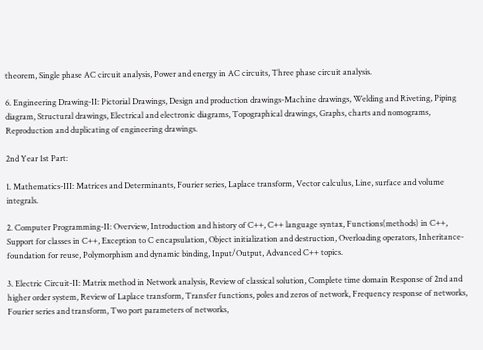theorem, Single phase AC circuit analysis, Power and energy in AC circuits, Three phase circuit analysis.

6. Engineering Drawing-II: Pictorial Drawings, Design and production drawings-Machine drawings, Welding and Riveting, Piping diagram, Structural drawings, Electrical and electronic diagrams, Topographical drawings, Graphs, charts and nomograms, Reproduction and duplicating of engineering drawings.

2nd Year 1st Part:

1. Mathematics-III: Matrices and Determinants, Fourier series, Laplace transform, Vector calculus, Line, surface and volume integrals.

2. Computer Programming-II: Overview, Introduction and history of C++, C++ language syntax, Functions(methods) in C++, Support for classes in C++, Exception to C encapsulation, Object initialization and destruction, Overloading operators, Inheritance-foundation for reuse, Polymorphism and dynamic binding, Input/Output, Advanced C++ topics.

3. Electric Circuit-II: Matrix method in Network analysis, Review of classical solution, Complete time domain Response of 2nd and higher order system, Review of Laplace transform, Transfer functions, poles and zeros of network, Frequency response of networks, Fourier series and transform, Two port parameters of networks,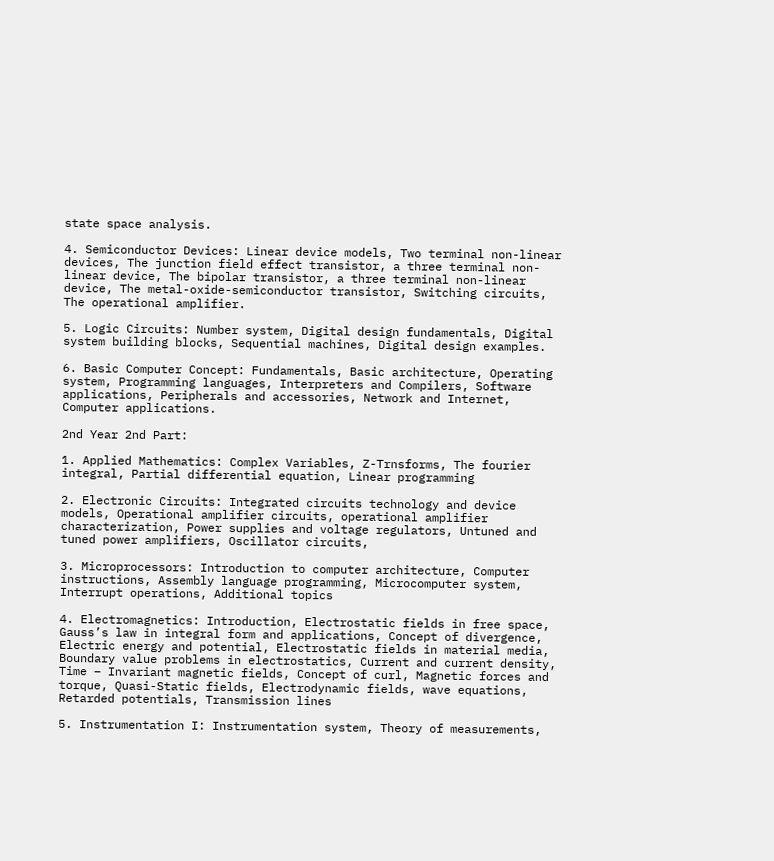state space analysis.

4. Semiconductor Devices: Linear device models, Two terminal non-linear devices, The junction field effect transistor, a three terminal non-linear device, The bipolar transistor, a three terminal non-linear device, The metal-oxide-semiconductor transistor, Switching circuits, The operational amplifier.

5. Logic Circuits: Number system, Digital design fundamentals, Digital system building blocks, Sequential machines, Digital design examples.

6. Basic Computer Concept: Fundamentals, Basic architecture, Operating system, Programming languages, Interpreters and Compilers, Software applications, Peripherals and accessories, Network and Internet, Computer applications.

2nd Year 2nd Part:

1. Applied Mathematics: Complex Variables, Z-Trnsforms, The fourier integral, Partial differential equation, Linear programming

2. Electronic Circuits: Integrated circuits technology and device models, Operational amplifier circuits, operational amplifier characterization, Power supplies and voltage regulators, Untuned and tuned power amplifiers, Oscillator circuits,

3. Microprocessors: Introduction to computer architecture, Computer instructions, Assembly language programming, Microcomputer system, Interrupt operations, Additional topics

4. Electromagnetics: Introduction, Electrostatic fields in free space, Gauss’s law in integral form and applications, Concept of divergence, Electric energy and potential, Electrostatic fields in material media, Boundary value problems in electrostatics, Current and current density, Time – Invariant magnetic fields, Concept of curl, Magnetic forces and torque, Quasi-Static fields, Electrodynamic fields, wave equations, Retarded potentials, Transmission lines

5. Instrumentation I: Instrumentation system, Theory of measurements,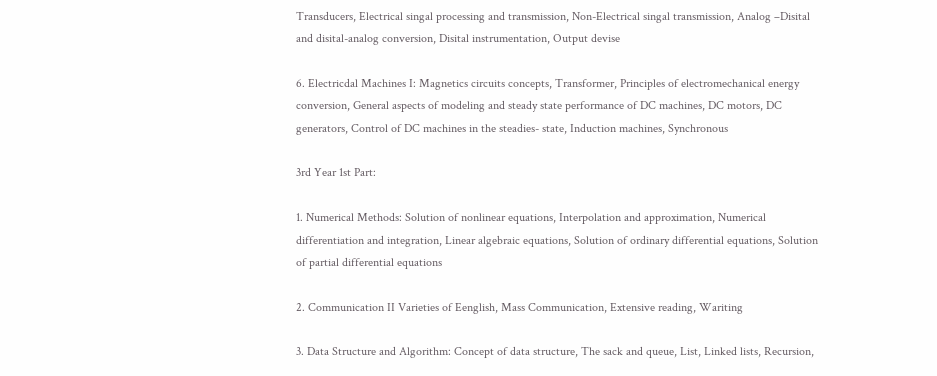Transducers, Electrical singal processing and transmission, Non-Electrical singal transmission, Analog –Disital and disital-analog conversion, Disital instrumentation, Output devise

6. Electricdal Machines I: Magnetics circuits concepts, Transformer, Principles of electromechanical energy conversion, General aspects of modeling and steady state performance of DC machines, DC motors, DC generators, Control of DC machines in the steadies- state, Induction machines, Synchronous

3rd Year 1st Part:

1. Numerical Methods: Solution of nonlinear equations, Interpolation and approximation, Numerical differentiation and integration, Linear algebraic equations, Solution of ordinary differential equations, Solution of partial differential equations

2. Communication II Varieties of Eenglish, Mass Communication, Extensive reading, Wariting

3. Data Structure and Algorithm: Concept of data structure, The sack and queue, List, Linked lists, Recursion,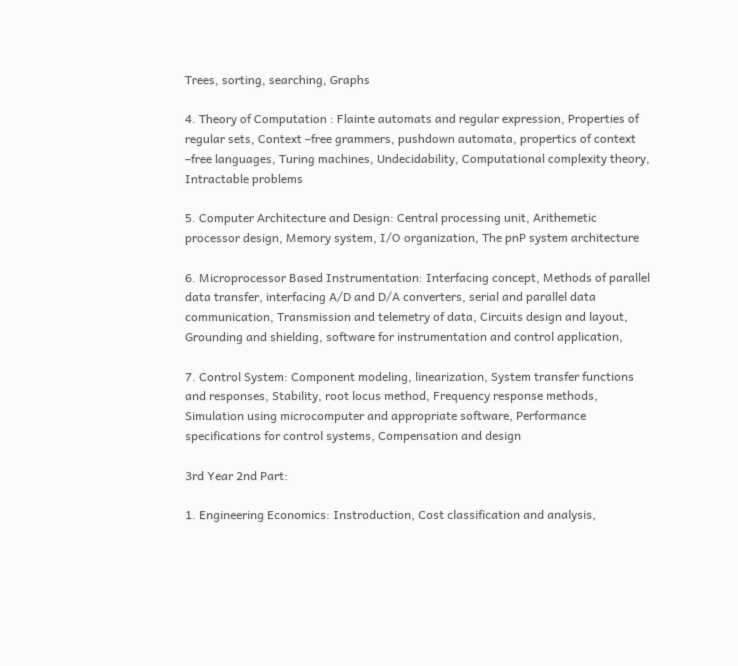Trees, sorting, searching, Graphs

4. Theory of Computation : Flainte automats and regular expression, Properties of regular sets, Context –free grammers, pushdown automata, propertics of context –free languages, Turing machines, Undecidability, Computational complexity theory, Intractable problems

5. Computer Architecture and Design: Central processing unit, Arithemetic processor design, Memory system, I/O organization, The pnP system architecture

6. Microprocessor Based Instrumentation: Interfacing concept, Methods of parallel data transfer, interfacing A/D and D/A converters, serial and parallel data communication, Transmission and telemetry of data, Circuits design and layout, Grounding and shielding, software for instrumentation and control application,

7. Control System: Component modeling, linearization, System transfer functions and responses, Stability, root locus method, Frequency response methods, Simulation using microcomputer and appropriate software, Performance specifications for control systems, Compensation and design

3rd Year 2nd Part:

1. Engineering Economics: Instroduction, Cost classification and analysis,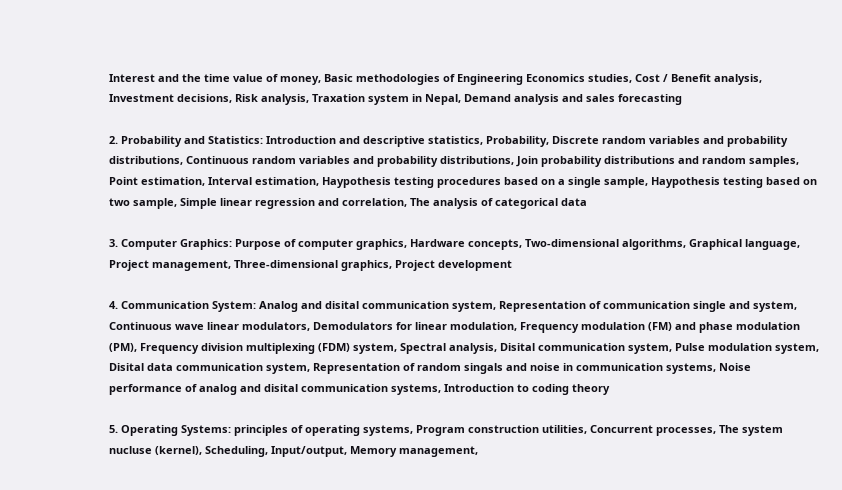Interest and the time value of money, Basic methodologies of Engineering Economics studies, Cost / Benefit analysis, Investment decisions, Risk analysis, Traxation system in Nepal, Demand analysis and sales forecasting

2. Probability and Statistics: Introduction and descriptive statistics, Probability, Discrete random variables and probability distributions, Continuous random variables and probability distributions, Join probability distributions and random samples, Point estimation, Interval estimation, Haypothesis testing procedures based on a single sample, Haypothesis testing based on two sample, Simple linear regression and correlation, The analysis of categorical data

3. Computer Graphics: Purpose of computer graphics, Hardware concepts, Two-dimensional algorithms, Graphical language, Project management, Three-dimensional graphics, Project development

4. Communication System: Analog and disital communication system, Representation of communication single and system, Continuous wave linear modulators, Demodulators for linear modulation, Frequency modulation (FM) and phase modulation (PM), Frequency division multiplexing (FDM) system, Spectral analysis, Disital communication system, Pulse modulation system, Disital data communication system, Representation of random singals and noise in communication systems, Noise performance of analog and disital communication systems, Introduction to coding theory

5. Operating Systems: principles of operating systems, Program construction utilities, Concurrent processes, The system nucluse (kernel), Scheduling, Input/output, Memory management,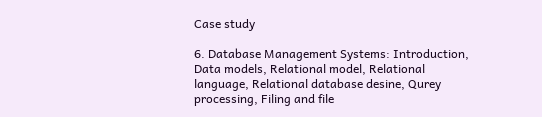Case study

6. Database Management Systems: Introduction, Data models, Relational model, Relational language, Relational database desine, Qurey processing, Filing and file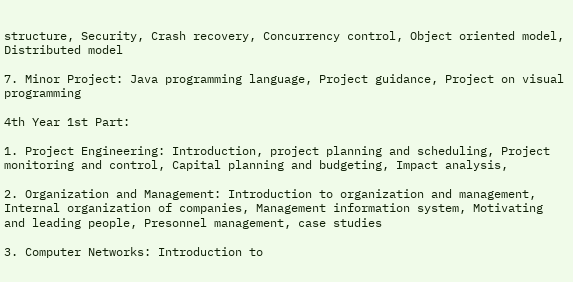structure, Security, Crash recovery, Concurrency control, Object oriented model, Distributed model

7. Minor Project: Java programming language, Project guidance, Project on visual programming

4th Year 1st Part:

1. Project Engineering: Introduction, project planning and scheduling, Project monitoring and control, Capital planning and budgeting, Impact analysis,

2. Organization and Management: Introduction to organization and management, Internal organization of companies, Management information system, Motivating and leading people, Presonnel management, case studies

3. Computer Networks: Introduction to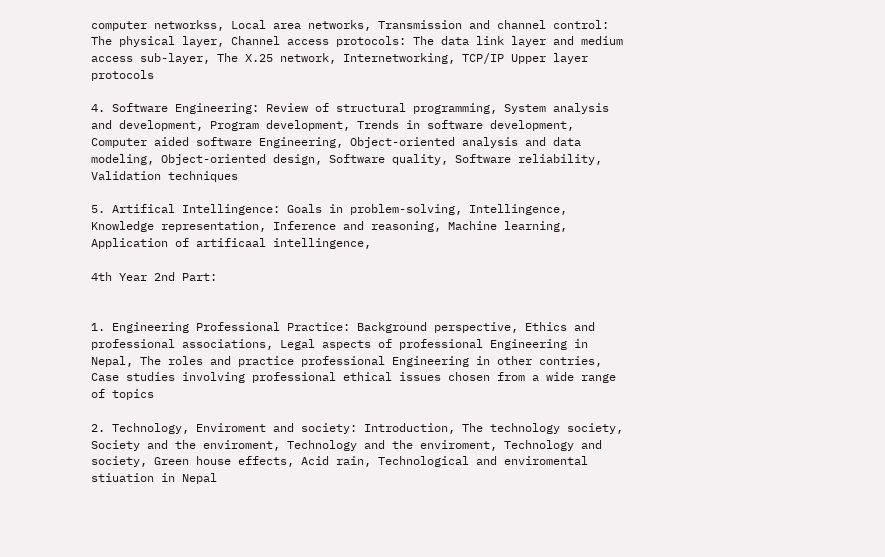computer networkss, Local area networks, Transmission and channel control: The physical layer, Channel access protocols: The data link layer and medium access sub-layer, The X.25 network, Internetworking, TCP/IP Upper layer protocols

4. Software Engineering: Review of structural programming, System analysis and development, Program development, Trends in software development, Computer aided software Engineering, Object-oriented analysis and data modeling, Object-oriented design, Software quality, Software reliability, Validation techniques

5. Artifical Intellingence: Goals in problem-solving, Intellingence, Knowledge representation, Inference and reasoning, Machine learning, Application of artificaal intellingence,

4th Year 2nd Part:


1. Engineering Professional Practice: Background perspective, Ethics and professional associations, Legal aspects of professional Engineering in Nepal, The roles and practice professional Engineering in other contries, Case studies involving professional ethical issues chosen from a wide range of topics

2. Technology, Enviroment and society: Introduction, The technology society, Society and the enviroment, Technology and the enviroment, Technology and society, Green house effects, Acid rain, Technological and enviromental stiuation in Nepal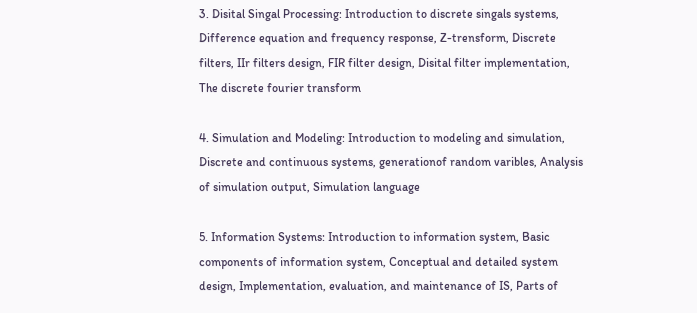3. Disital Singal Processing: Introduction to discrete singals systems, Difference equation and frequency response, Z-trensform, Discrete filters, IIr filters design, FIR filter design, Disital filter implementation, The discrete fourier transform

4. Simulation and Modeling: Introduction to modeling and simulation, Discrete and continuous systems, generationof random varibles, Analysis of simulation output, Simulation language

5. Information Systems: Introduction to information system, Basic components of information system, Conceptual and detailed system design, Implementation, evaluation, and maintenance of IS, Parts of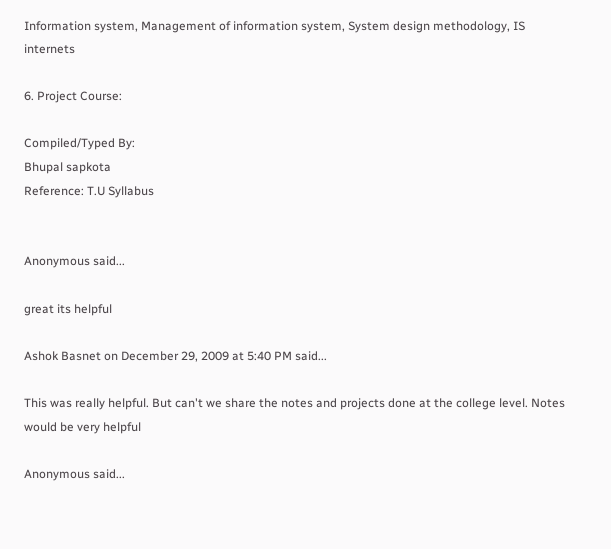Information system, Management of information system, System design methodology, IS internets

6. Project Course:

Compiled/Typed By:
Bhupal sapkota
Reference: T.U Syllabus


Anonymous said...

great its helpful

Ashok Basnet on December 29, 2009 at 5:40 PM said...

This was really helpful. But can't we share the notes and projects done at the college level. Notes would be very helpful

Anonymous said...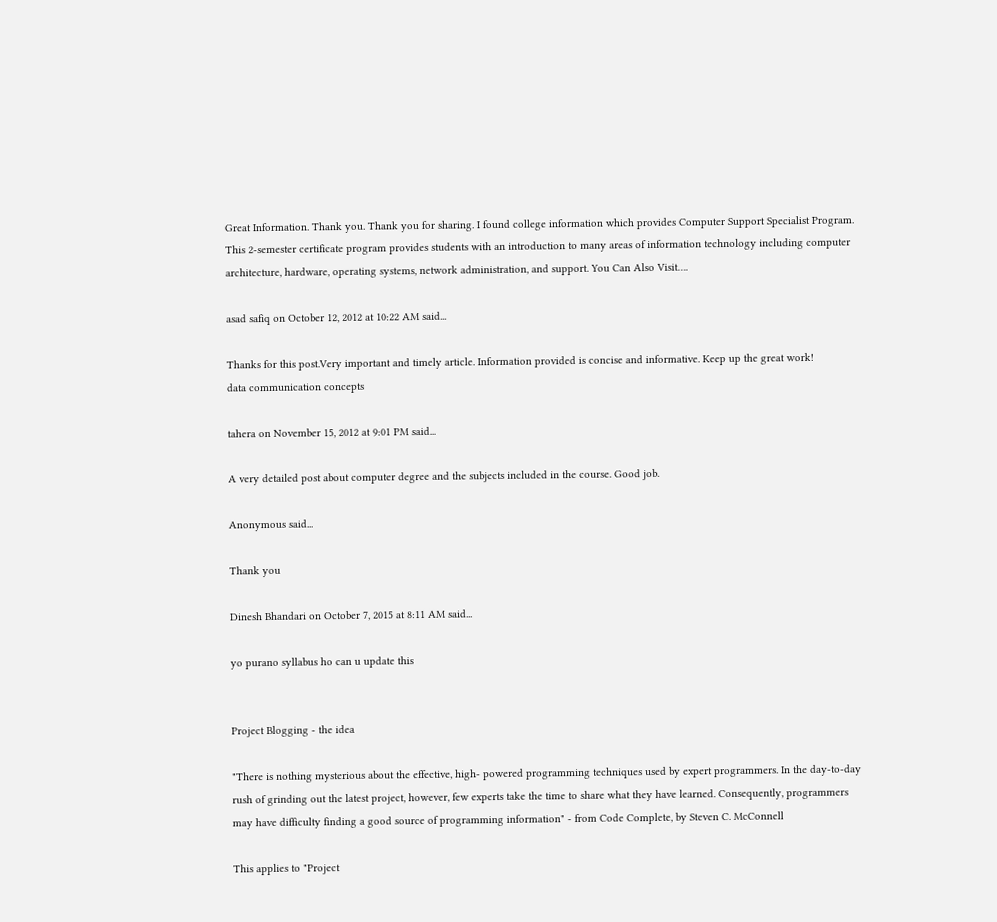Great Information. Thank you. Thank you for sharing. I found college information which provides Computer Support Specialist Program. This 2-semester certificate program provides students with an introduction to many areas of information technology including computer architecture, hardware, operating systems, network administration, and support. You Can Also Visit….

asad safiq on October 12, 2012 at 10:22 AM said...

Thanks for this post.Very important and timely article. Information provided is concise and informative. Keep up the great work!
data communication concepts

tahera on November 15, 2012 at 9:01 PM said...

A very detailed post about computer degree and the subjects included in the course. Good job.

Anonymous said...

Thank you

Dinesh Bhandari on October 7, 2015 at 8:11 AM said...

yo purano syllabus ho can u update this


Project Blogging - the idea

"There is nothing mysterious about the effective, high- powered programming techniques used by expert programmers. In the day-to-day rush of grinding out the latest project, however, few experts take the time to share what they have learned. Consequently, programmers may have difficulty finding a good source of programming information" - from Code Complete, by Steven C. McConnell

This applies to "Project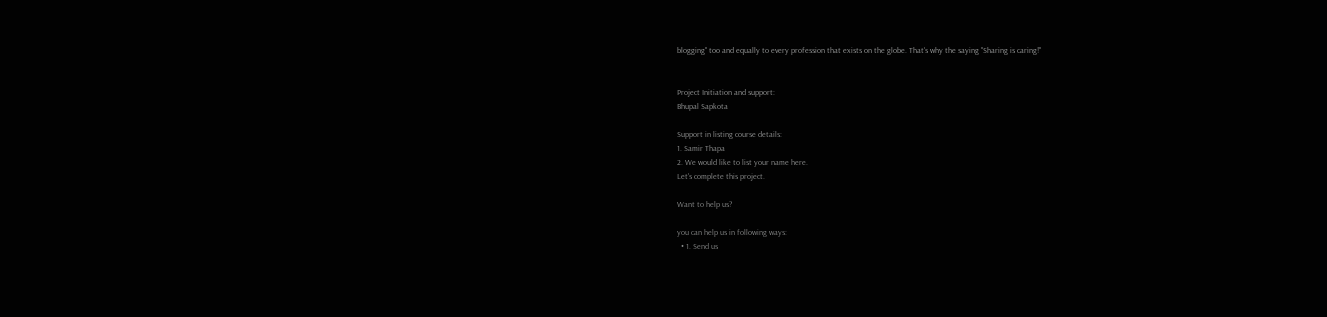blogging" too and equally to every profession that exists on the globe. That's why the saying "Sharing is caring!"


Project Initiation and support:
Bhupal Sapkota

Support in listing course details:
1. Samir Thapa
2. We would like to list your name here.
Let's complete this project.

Want to help us?

you can help us in following ways:
  • 1. Send us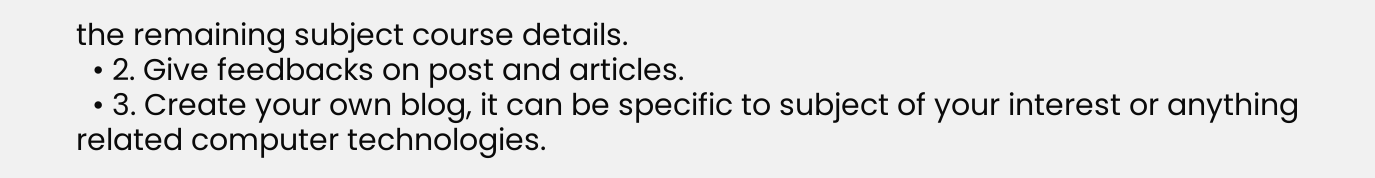the remaining subject course details.
  • 2. Give feedbacks on post and articles.
  • 3. Create your own blog, it can be specific to subject of your interest or anything related computer technologies.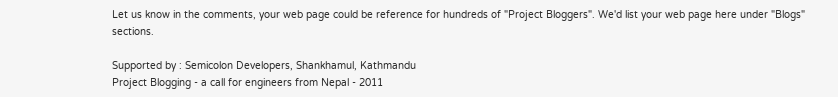Let us know in the comments, your web page could be reference for hundreds of "Project Bloggers". We'd list your web page here under "Blogs" sections.

Supported by : Semicolon Developers, Shankhamul, Kathmandu
Project Blogging - a call for engineers from Nepal - 2011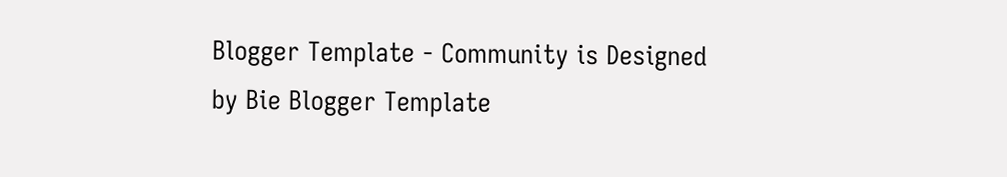Blogger Template - Community is Designed by Bie Blogger Template